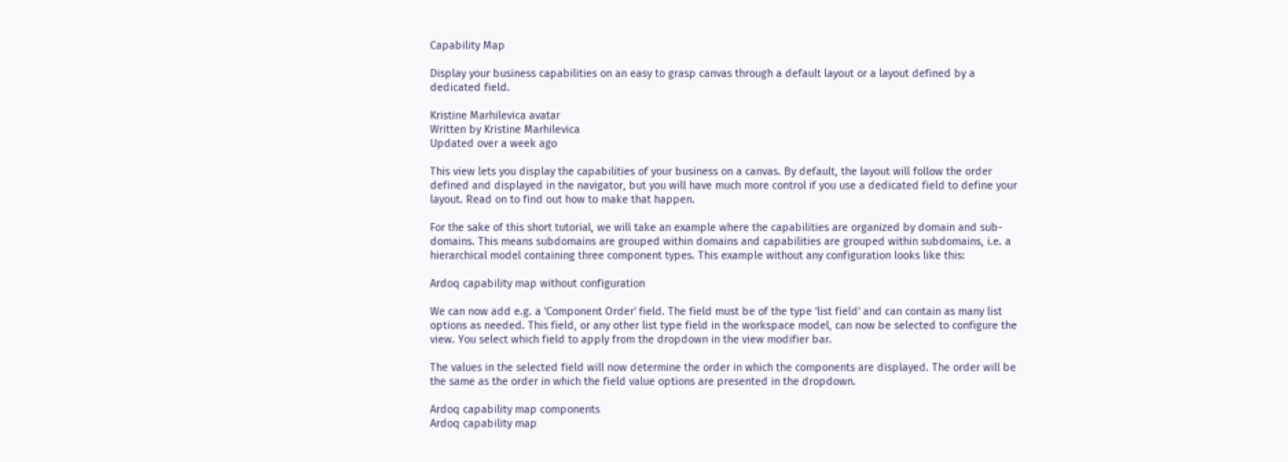Capability Map

Display your business capabilities on an easy to grasp canvas through a default layout or a layout defined by a dedicated field.

Kristine Marhilevica avatar
Written by Kristine Marhilevica
Updated over a week ago

This view lets you display the capabilities of your business on a canvas. By default, the layout will follow the order defined and displayed in the navigator, but you will have much more control if you use a dedicated field to define your layout. Read on to find out how to make that happen.

For the sake of this short tutorial, we will take an example where the capabilities are organized by domain and sub-domains. This means subdomains are grouped within domains and capabilities are grouped within subdomains, i.e. a hierarchical model containing three component types. This example without any configuration looks like this:

Ardoq capability map without configuration

We can now add e.g. a 'Component Order' field. The field must be of the type 'list field' and can contain as many list options as needed. This field, or any other list type field in the workspace model, can now be selected to configure the view. You select which field to apply from the dropdown in the view modifier bar.

The values in the selected field will now determine the order in which the components are displayed. The order will be the same as the order in which the field value options are presented in the dropdown.

Ardoq capability map components
Ardoq capability map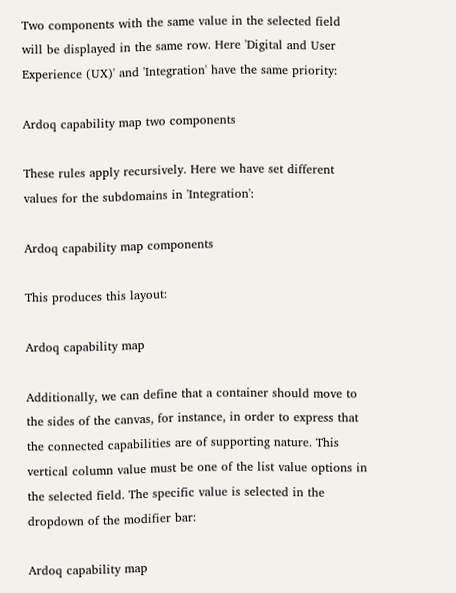Two components with the same value in the selected field will be displayed in the same row. Here 'Digital and User Experience (UX)' and 'Integration' have the same priority:

Ardoq capability map two components

These rules apply recursively. Here we have set different values for the subdomains in 'Integration':

Ardoq capability map components

This produces this layout:

Ardoq capability map

Additionally, we can define that a container should move to the sides of the canvas, for instance, in order to express that the connected capabilities are of supporting nature. This vertical column value must be one of the list value options in the selected field. The specific value is selected in the dropdown of the modifier bar:

Ardoq capability map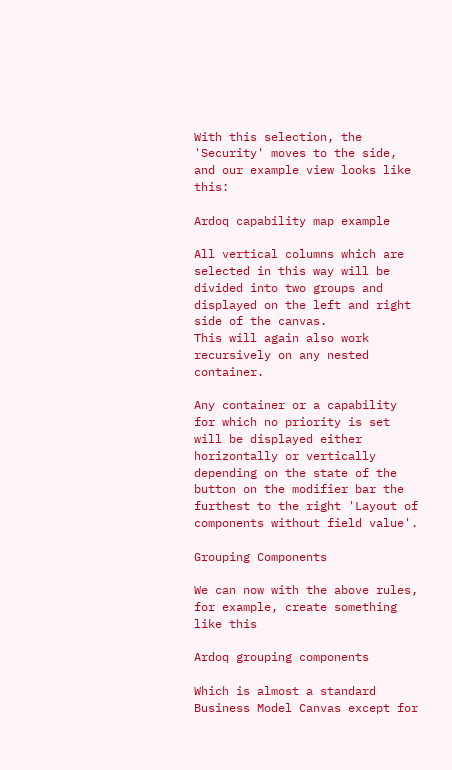With this selection, the 'Security' moves to the side, and our example view looks like this:

Ardoq capability map example

All vertical columns which are selected in this way will be divided into two groups and displayed on the left and right side of the canvas.
This will again also work recursively on any nested container.

Any container or a capability for which no priority is set will be displayed either horizontally or vertically depending on the state of the button on the modifier bar the furthest to the right 'Layout of components without field value'.

Grouping Components

We can now with the above rules, for example, create something like this

Ardoq grouping components

Which is almost a standard Business Model Canvas except for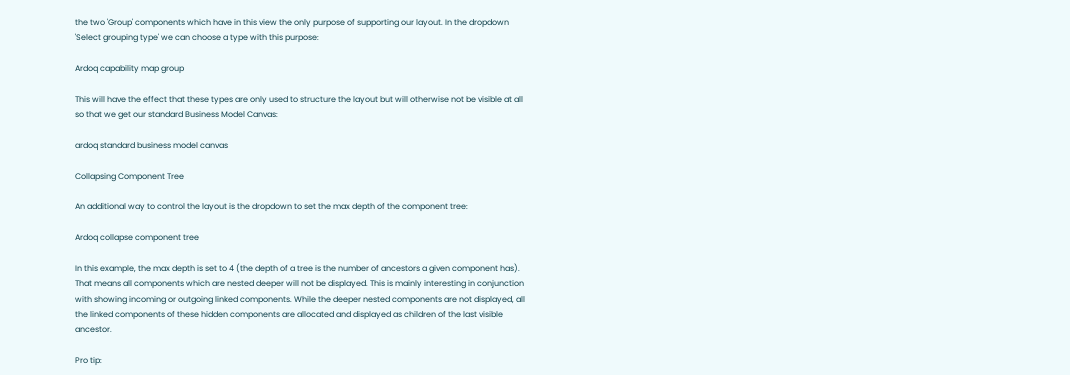the two 'Group' components which have in this view the only purpose of supporting our layout. In the dropdown 'Select grouping type' we can choose a type with this purpose:

Ardoq capability map group

This will have the effect that these types are only used to structure the layout but will otherwise not be visible at all so that we get our standard Business Model Canvas:

ardoq standard business model canvas

Collapsing Component Tree

An additional way to control the layout is the dropdown to set the max depth of the component tree:

Ardoq collapse component tree

In this example, the max depth is set to 4 (the depth of a tree is the number of ancestors a given component has). That means all components which are nested deeper will not be displayed. This is mainly interesting in conjunction with showing incoming or outgoing linked components. While the deeper nested components are not displayed, all the linked components of these hidden components are allocated and displayed as children of the last visible ancestor.

Pro tip: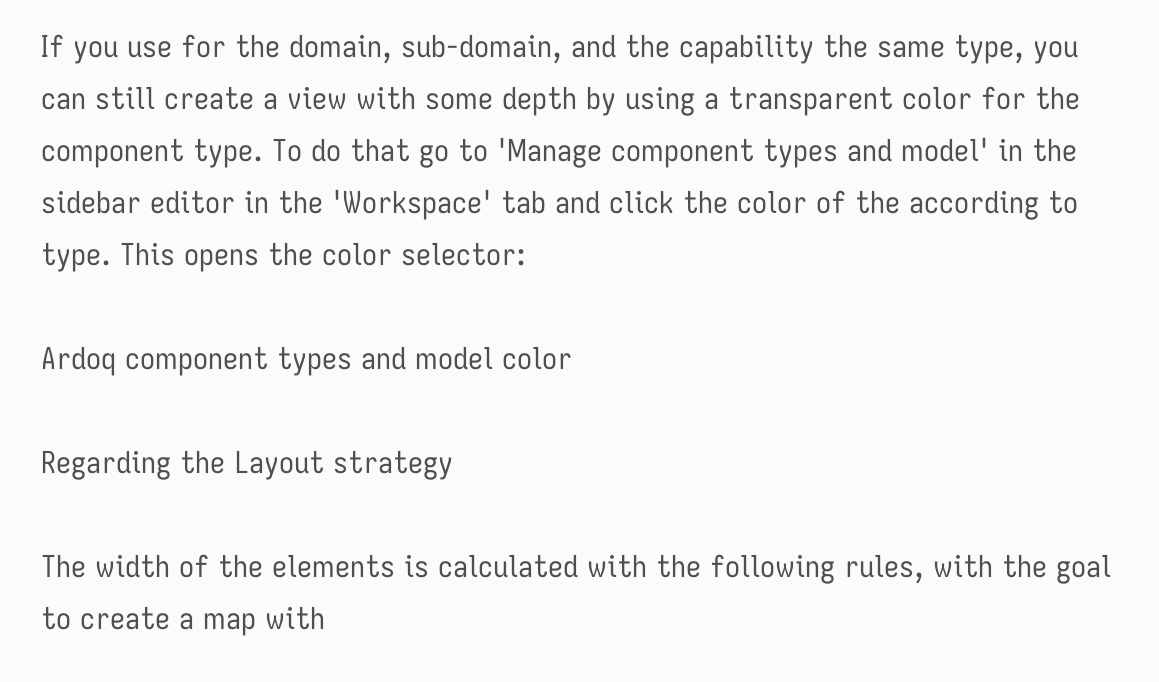If you use for the domain, sub-domain, and the capability the same type, you can still create a view with some depth by using a transparent color for the component type. To do that go to 'Manage component types and model' in the sidebar editor in the 'Workspace' tab and click the color of the according to type. This opens the color selector:

Ardoq component types and model color

Regarding the Layout strategy

The width of the elements is calculated with the following rules, with the goal to create a map with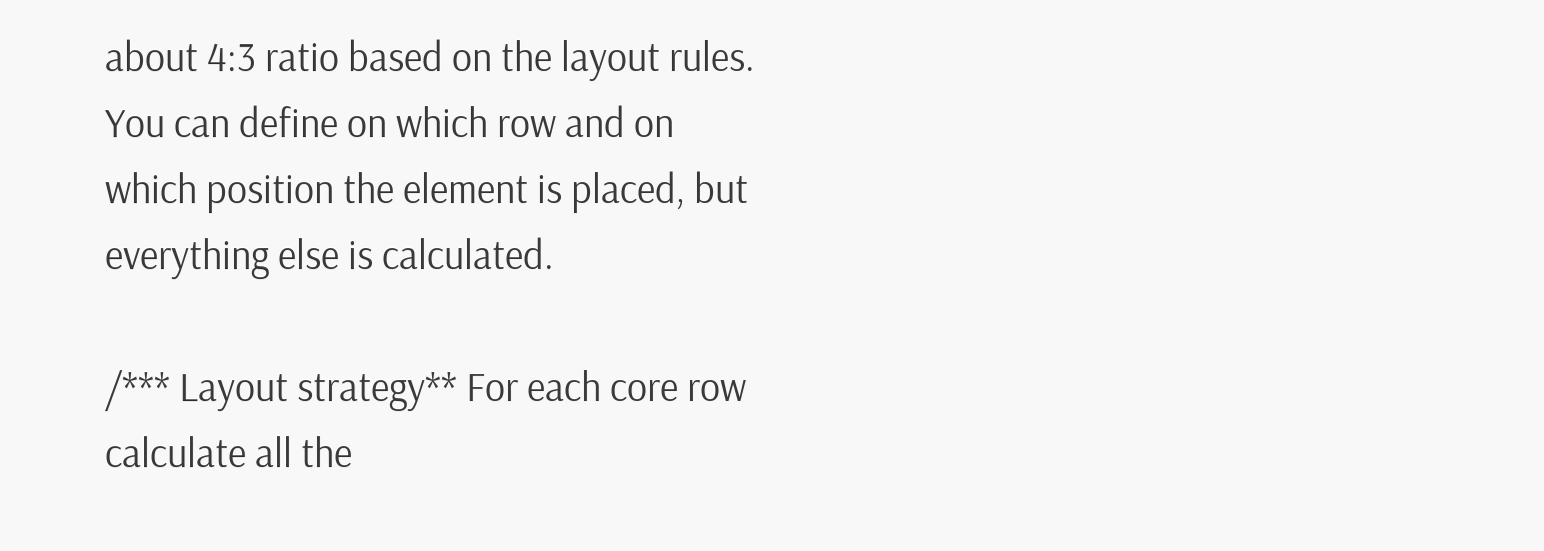about 4:3 ratio based on the layout rules. You can define on which row and on which position the element is placed, but everything else is calculated.

/*** Layout strategy** For each core row calculate all the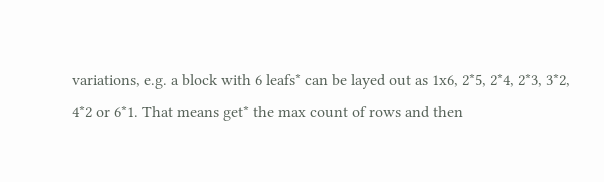variations, e.g. a block with 6 leafs* can be layed out as 1x6, 2*5, 2*4, 2*3, 3*2, 4*2 or 6*1. That means get* the max count of rows and then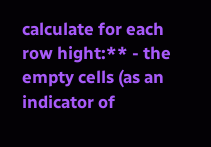calculate for each row hight:** - the empty cells (as an indicator of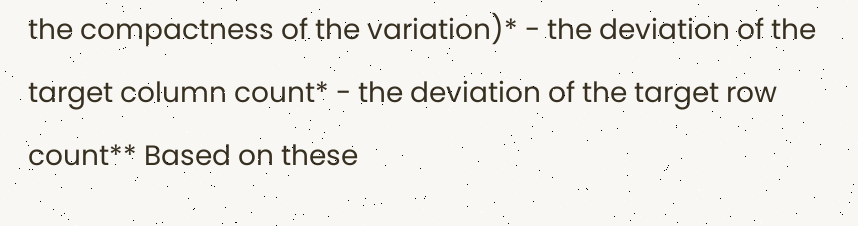the compactness of the variation)* - the deviation of the target column count* - the deviation of the target row count** Based on these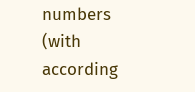numbers (with according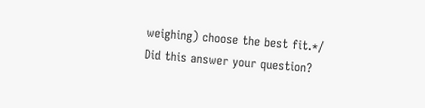weighing) choose the best fit.*/
Did this answer your question?